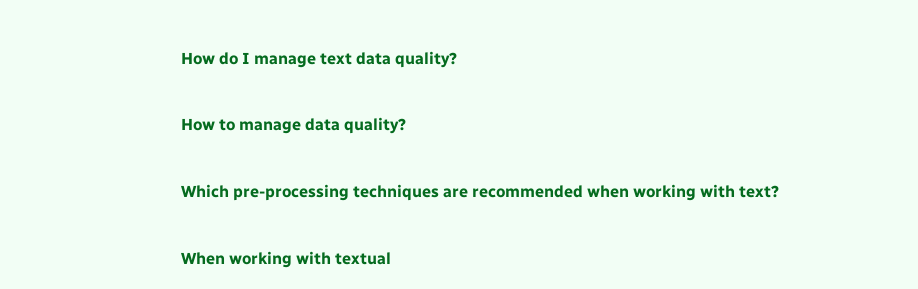How do I manage text data quality?

How to manage data quality?

Which pre-processing techniques are recommended when working with text?

When working with textual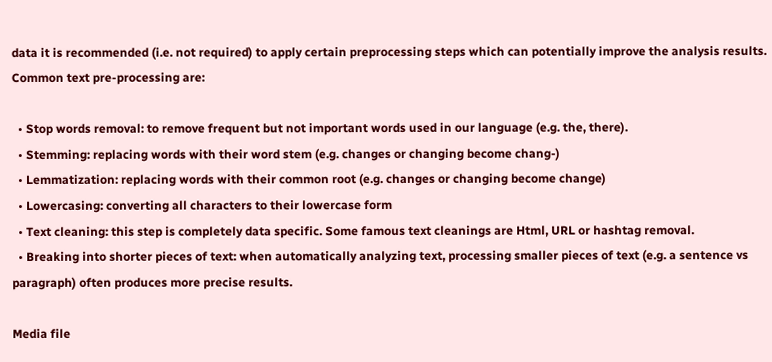data it is recommended (i.e. not required) to apply certain preprocessing steps which can potentially improve the analysis results. Common text pre-processing are:

  • Stop words removal: to remove frequent but not important words used in our language (e.g. the, there).
  • Stemming: replacing words with their word stem (e.g. changes or changing become chang-)
  • Lemmatization: replacing words with their common root (e.g. changes or changing become change)
  • Lowercasing: converting all characters to their lowercase form
  • Text cleaning: this step is completely data specific. Some famous text cleanings are Html, URL or hashtag removal.
  • Breaking into shorter pieces of text: when automatically analyzing text, processing smaller pieces of text (e.g. a sentence vs paragraph) often produces more precise results.

Media file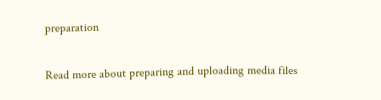preparation

Read more about preparing and uploading media files